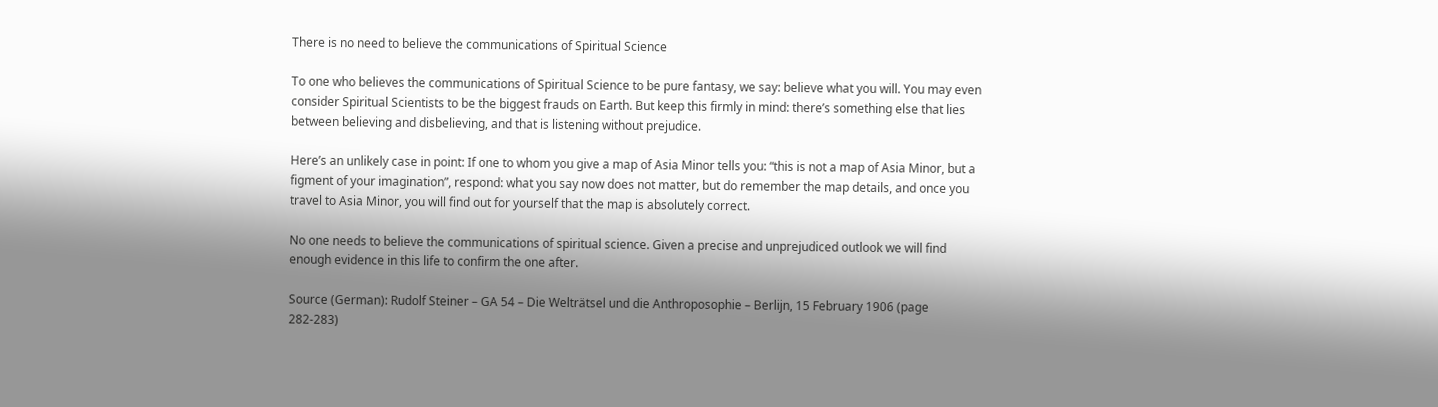There is no need to believe the communications of Spiritual Science

To one who believes the communications of Spiritual Science to be pure fantasy, we say: believe what you will. You may even consider Spiritual Scientists to be the biggest frauds on Earth. But keep this firmly in mind: there’s something else that lies between believing and disbelieving, and that is listening without prejudice.

Here’s an unlikely case in point: If one to whom you give a map of Asia Minor tells you: “this is not a map of Asia Minor, but a figment of your imagination”, respond: what you say now does not matter, but do remember the map details, and once you travel to Asia Minor, you will find out for yourself that the map is absolutely correct.

No one needs to believe the communications of spiritual science. Given a precise and unprejudiced outlook we will find enough evidence in this life to confirm the one after.

Source (German): Rudolf Steiner – GA 54 – Die Welträtsel und die Anthroposophie – Berlijn, 15 February 1906 (page 282-283)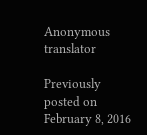Anonymous translator

Previously posted on February 8, 2016